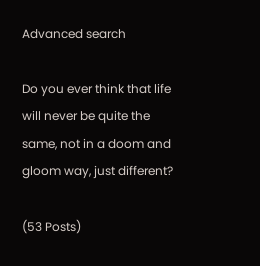Advanced search

Do you ever think that life will never be quite the same, not in a doom and gloom way, just different?

(53 Posts)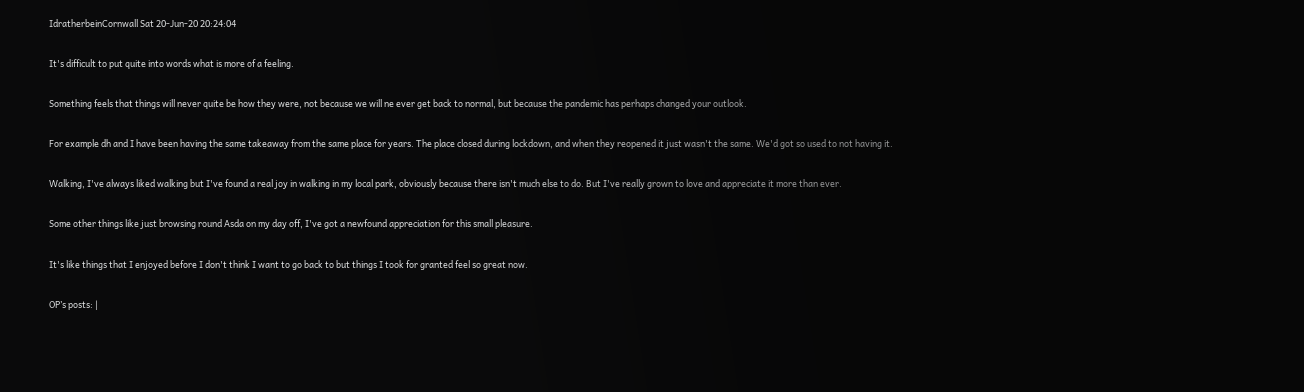IdratherbeinCornwall Sat 20-Jun-20 20:24:04

It's difficult to put quite into words what is more of a feeling.

Something feels that things will never quite be how they were, not because we will ne ever get back to normal, but because the pandemic has perhaps changed your outlook.

For example dh and I have been having the same takeaway from the same place for years. The place closed during lockdown, and when they reopened it just wasn't the same. We'd got so used to not having it.

Walking, I've always liked walking but I've found a real joy in walking in my local park, obviously because there isn't much else to do. But I've really grown to love and appreciate it more than ever.

Some other things like just browsing round Asda on my day off, I've got a newfound appreciation for this small pleasure.

It's like things that I enjoyed before I don't think I want to go back to but things I took for granted feel so great now.

OP’s posts: |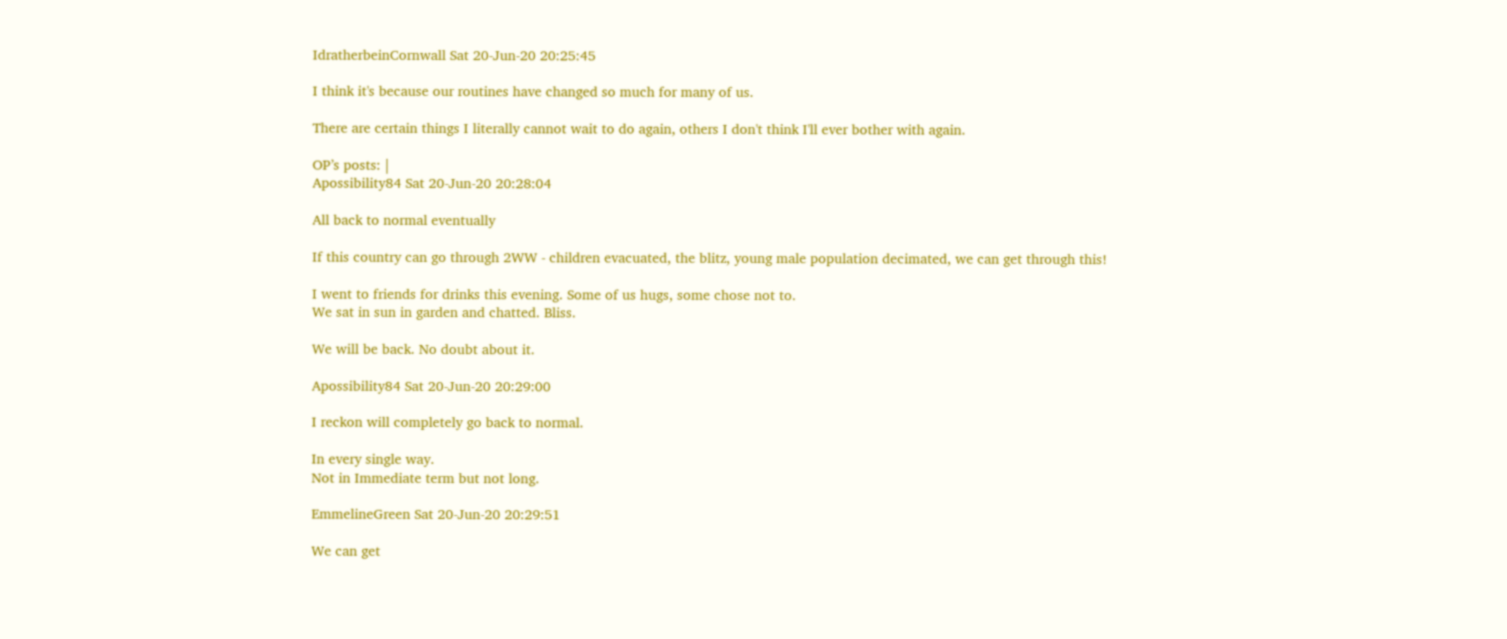IdratherbeinCornwall Sat 20-Jun-20 20:25:45

I think it's because our routines have changed so much for many of us.

There are certain things I literally cannot wait to do again, others I don't think I'll ever bother with again.

OP’s posts: |
Apossibility84 Sat 20-Jun-20 20:28:04

All back to normal eventually

If this country can go through 2WW - children evacuated, the blitz, young male population decimated, we can get through this!

I went to friends for drinks this evening. Some of us hugs, some chose not to.
We sat in sun in garden and chatted. Bliss.

We will be back. No doubt about it.

Apossibility84 Sat 20-Jun-20 20:29:00

I reckon will completely go back to normal.

In every single way.
Not in Immediate term but not long.

EmmelineGreen Sat 20-Jun-20 20:29:51

We can get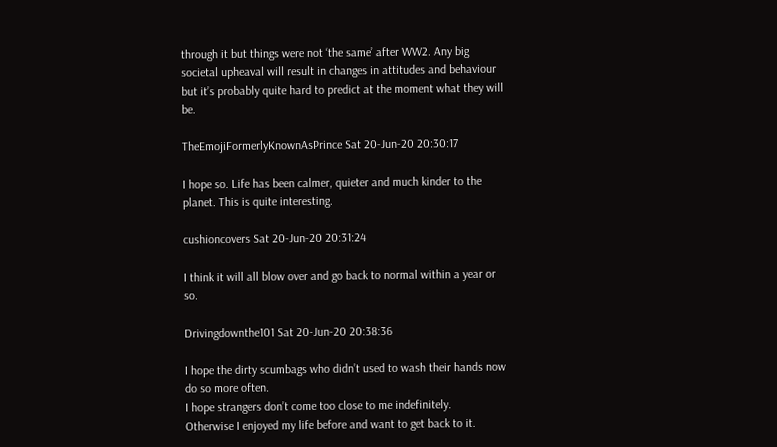through it but things were not ‘the same’ after WW2. Any big societal upheaval will result in changes in attitudes and behaviour but it’s probably quite hard to predict at the moment what they will be.

TheEmojiFormerlyKnownAsPrince Sat 20-Jun-20 20:30:17

I hope so. Life has been calmer, quieter and much kinder to the planet. This is quite interesting.

cushioncovers Sat 20-Jun-20 20:31:24

I think it will all blow over and go back to normal within a year or so.

Drivingdownthe101 Sat 20-Jun-20 20:38:36

I hope the dirty scumbags who didn’t used to wash their hands now do so more often.
I hope strangers don’t come too close to me indefinitely.
Otherwise I enjoyed my life before and want to get back to it.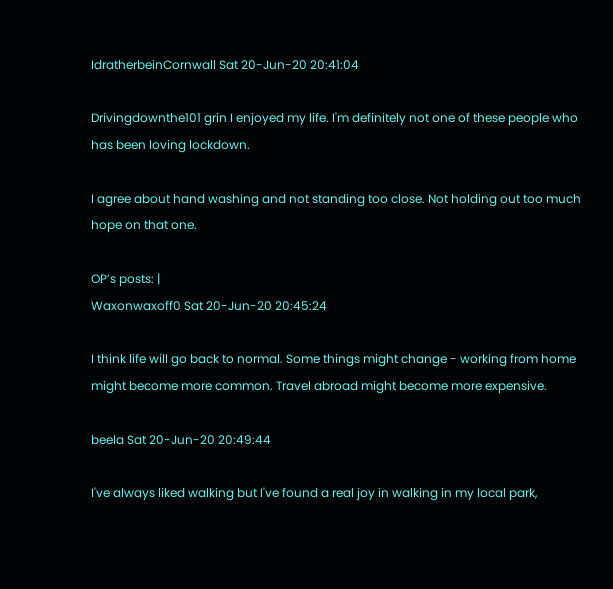IdratherbeinCornwall Sat 20-Jun-20 20:41:04

Drivingdownthe101 grin I enjoyed my life. I'm definitely not one of these people who has been loving lockdown.

I agree about hand washing and not standing too close. Not holding out too much hope on that one.

OP’s posts: |
Waxonwaxoff0 Sat 20-Jun-20 20:45:24

I think life will go back to normal. Some things might change - working from home might become more common. Travel abroad might become more expensive.

beela Sat 20-Jun-20 20:49:44

I've always liked walking but I've found a real joy in walking in my local park,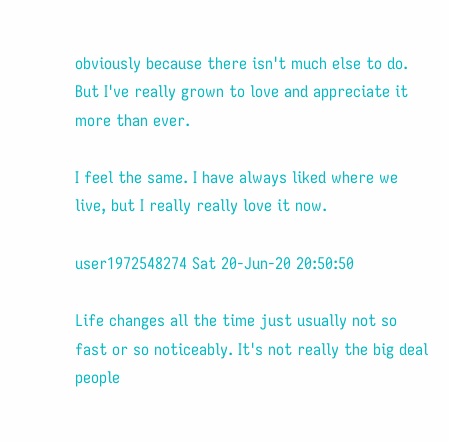obviously because there isn't much else to do. But I've really grown to love and appreciate it more than ever.

I feel the same. I have always liked where we live, but I really really love it now.

user1972548274 Sat 20-Jun-20 20:50:50

Life changes all the time just usually not so fast or so noticeably. It's not really the big deal people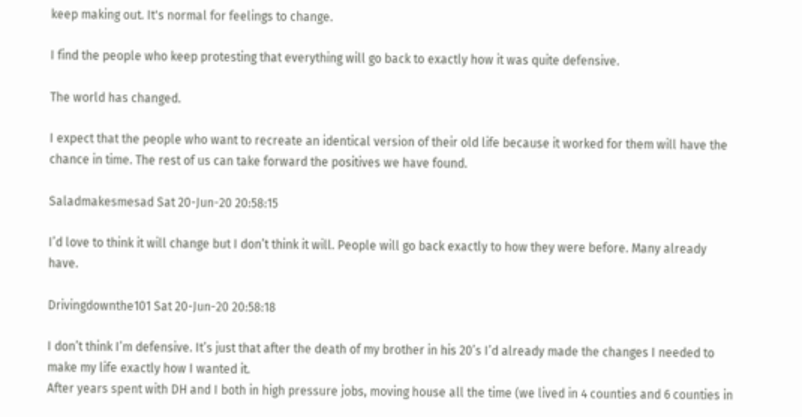keep making out. It's normal for feelings to change.

I find the people who keep protesting that everything will go back to exactly how it was quite defensive.

The world has changed.

I expect that the people who want to recreate an identical version of their old life because it worked for them will have the chance in time. The rest of us can take forward the positives we have found.

Saladmakesmesad Sat 20-Jun-20 20:58:15

I’d love to think it will change but I don’t think it will. People will go back exactly to how they were before. Many already have.

Drivingdownthe101 Sat 20-Jun-20 20:58:18

I don’t think I’m defensive. It’s just that after the death of my brother in his 20’s I’d already made the changes I needed to make my life exactly how I wanted it.
After years spent with DH and I both in high pressure jobs, moving house all the time (we lived in 4 counties and 6 counties in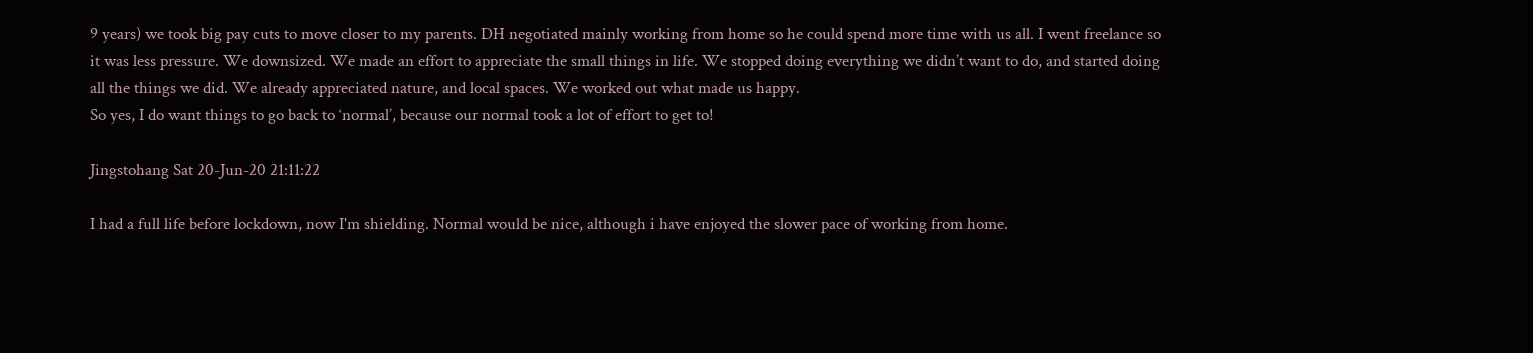9 years) we took big pay cuts to move closer to my parents. DH negotiated mainly working from home so he could spend more time with us all. I went freelance so it was less pressure. We downsized. We made an effort to appreciate the small things in life. We stopped doing everything we didn’t want to do, and started doing all the things we did. We already appreciated nature, and local spaces. We worked out what made us happy.
So yes, I do want things to go back to ‘normal’, because our normal took a lot of effort to get to!

Jingstohang Sat 20-Jun-20 21:11:22

I had a full life before lockdown, now I'm shielding. Normal would be nice, although i have enjoyed the slower pace of working from home.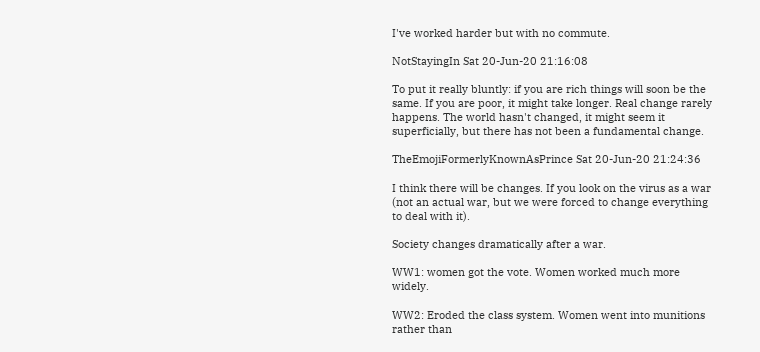I've worked harder but with no commute.

NotStayingIn Sat 20-Jun-20 21:16:08

To put it really bluntly: if you are rich things will soon be the same. If you are poor, it might take longer. Real change rarely happens. The world hasn't changed, it might seem it superficially, but there has not been a fundamental change.

TheEmojiFormerlyKnownAsPrince Sat 20-Jun-20 21:24:36

I think there will be changes. If you look on the virus as a war (not an actual war, but we were forced to change everything to deal with it).

Society changes dramatically after a war.

WW1: women got the vote. Women worked much more widely.

WW2: Eroded the class system. Women went into munitions rather than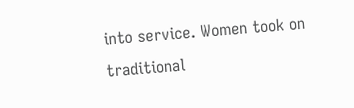into service. Women took on traditional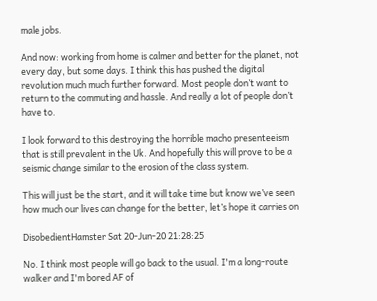male jobs.

And now: working from home is calmer and better for the planet, not every day, but some days. I think this has pushed the digital revolution much much further forward. Most people don’t want to return to the commuting and hassle. And really a lot of people don’t have to.

I look forward to this destroying the horrible macho presenteeism that is still prevalent in the Uk. And hopefully this will prove to be a seismic change similar to the erosion of the class system.

This will just be the start, and it will take time but know we’ve seen how much our lives can change for the better, let’s hope it carries on

DisobedientHamster Sat 20-Jun-20 21:28:25

No. I think most people will go back to the usual. I'm a long-route walker and I'm bored AF of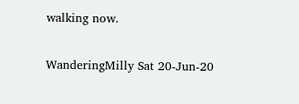walking now.

WanderingMilly Sat 20-Jun-20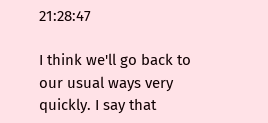21:28:47

I think we'll go back to our usual ways very quickly. I say that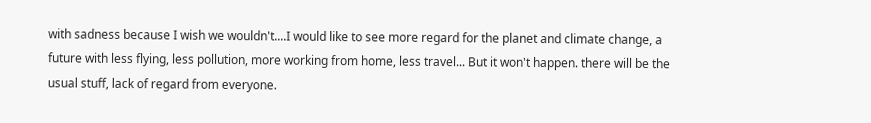with sadness because I wish we wouldn't....I would like to see more regard for the planet and climate change, a future with less flying, less pollution, more working from home, less travel... But it won't happen. there will be the usual stuff, lack of regard from everyone.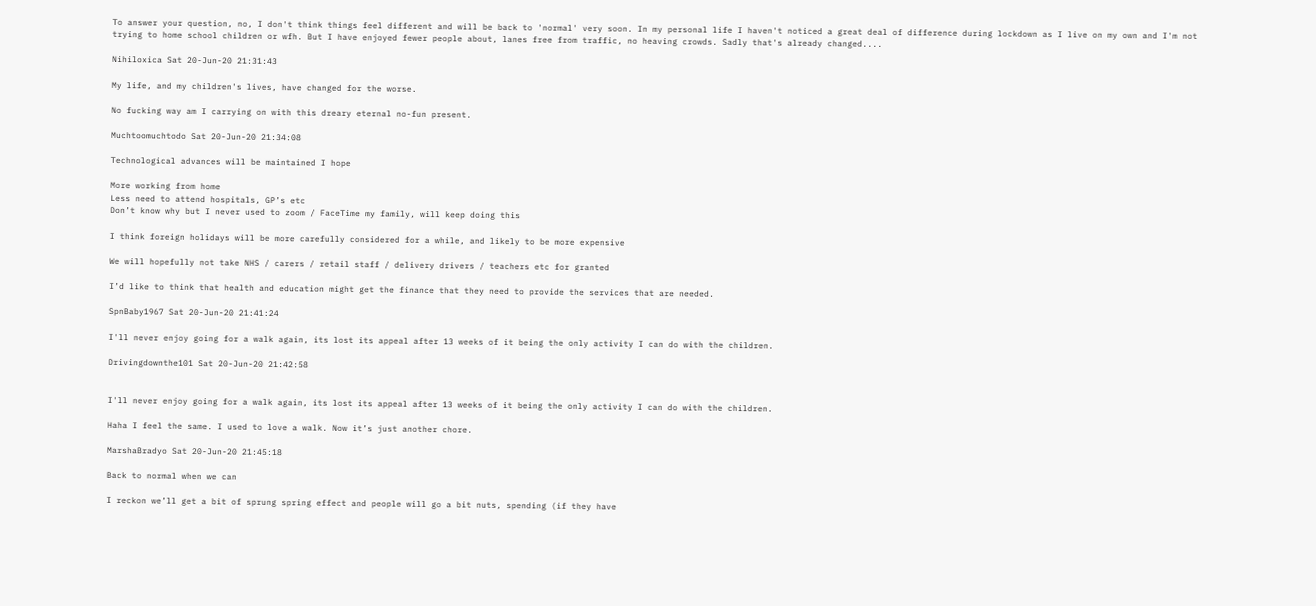To answer your question, no, I don't think things feel different and will be back to 'normal' very soon. In my personal life I haven't noticed a great deal of difference during lockdown as I live on my own and I'm not trying to home school children or wfh. But I have enjoyed fewer people about, lanes free from traffic, no heaving crowds. Sadly that's already changed....

Nihiloxica Sat 20-Jun-20 21:31:43

My life, and my children's lives, have changed for the worse.

No fucking way am I carrying on with this dreary eternal no-fun present.

Muchtoomuchtodo Sat 20-Jun-20 21:34:08

Technological advances will be maintained I hope

More working from home
Less need to attend hospitals, GP’s etc
Don’t know why but I never used to zoom / FaceTime my family, will keep doing this

I think foreign holidays will be more carefully considered for a while, and likely to be more expensive

We will hopefully not take NHS / carers / retail staff / delivery drivers / teachers etc for granted

I’d like to think that health and education might get the finance that they need to provide the services that are needed.

SpnBaby1967 Sat 20-Jun-20 21:41:24

I'll never enjoy going for a walk again, its lost its appeal after 13 weeks of it being the only activity I can do with the children.

Drivingdownthe101 Sat 20-Jun-20 21:42:58


I'll never enjoy going for a walk again, its lost its appeal after 13 weeks of it being the only activity I can do with the children.

Haha I feel the same. I used to love a walk. Now it’s just another chore.

MarshaBradyo Sat 20-Jun-20 21:45:18

Back to normal when we can

I reckon we’ll get a bit of sprung spring effect and people will go a bit nuts, spending (if they have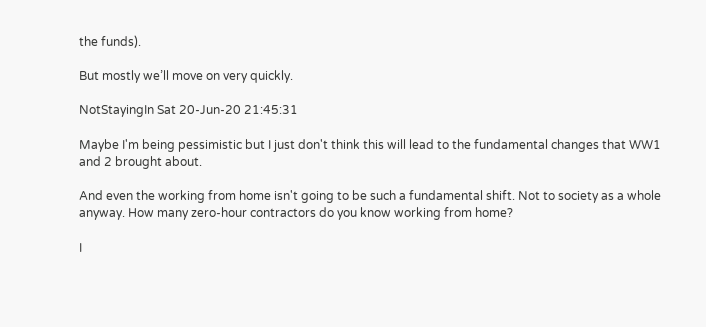the funds).

But mostly we’ll move on very quickly.

NotStayingIn Sat 20-Jun-20 21:45:31

Maybe I'm being pessimistic but I just don't think this will lead to the fundamental changes that WW1 and 2 brought about.

And even the working from home isn't going to be such a fundamental shift. Not to society as a whole anyway. How many zero-hour contractors do you know working from home?

I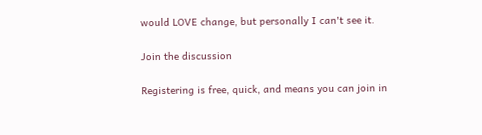would LOVE change, but personally I can't see it.

Join the discussion

Registering is free, quick, and means you can join in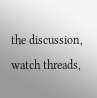the discussion, watch threads,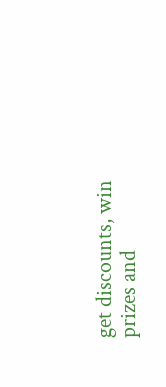get discounts, win prizes and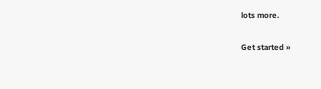lots more.

Get started »